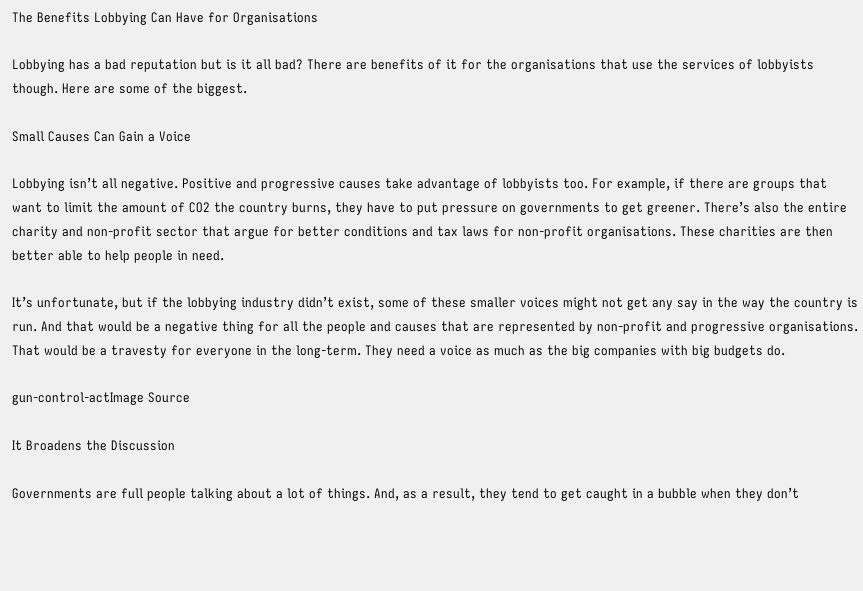The Benefits Lobbying Can Have for Organisations

Lobbying has a bad reputation but is it all bad? There are benefits of it for the organisations that use the services of lobbyists though. Here are some of the biggest.

Small Causes Can Gain a Voice

Lobbying isn’t all negative. Positive and progressive causes take advantage of lobbyists too. For example, if there are groups that want to limit the amount of CO2 the country burns, they have to put pressure on governments to get greener. There’s also the entire charity and non-profit sector that argue for better conditions and tax laws for non-profit organisations. These charities are then better able to help people in need.

It’s unfortunate, but if the lobbying industry didn’t exist, some of these smaller voices might not get any say in the way the country is run. And that would be a negative thing for all the people and causes that are represented by non-profit and progressive organisations. That would be a travesty for everyone in the long-term. They need a voice as much as the big companies with big budgets do.

gun-control-actImage Source

It Broadens the Discussion

Governments are full people talking about a lot of things. And, as a result, they tend to get caught in a bubble when they don’t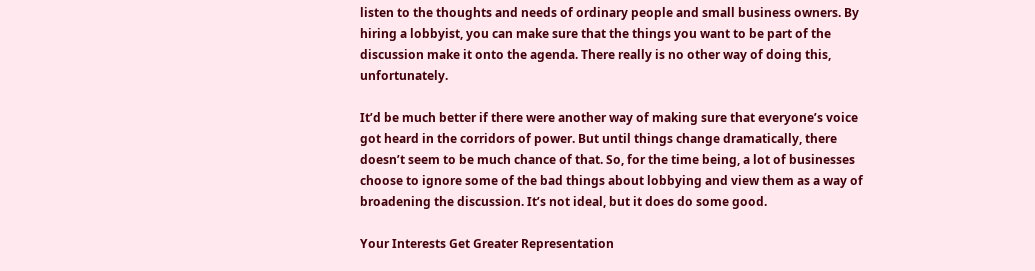listen to the thoughts and needs of ordinary people and small business owners. By hiring a lobbyist, you can make sure that the things you want to be part of the discussion make it onto the agenda. There really is no other way of doing this, unfortunately.

It’d be much better if there were another way of making sure that everyone’s voice got heard in the corridors of power. But until things change dramatically, there doesn’t seem to be much chance of that. So, for the time being, a lot of businesses choose to ignore some of the bad things about lobbying and view them as a way of broadening the discussion. It’s not ideal, but it does do some good.

Your Interests Get Greater Representation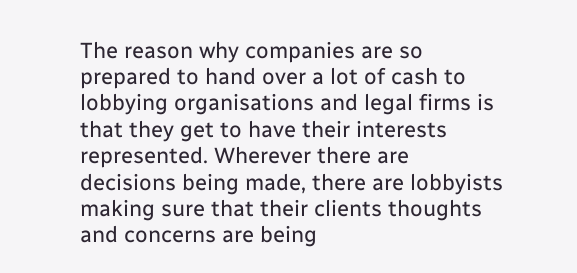The reason why companies are so prepared to hand over a lot of cash to lobbying organisations and legal firms is that they get to have their interests represented. Wherever there are decisions being made, there are lobbyists making sure that their clients thoughts and concerns are being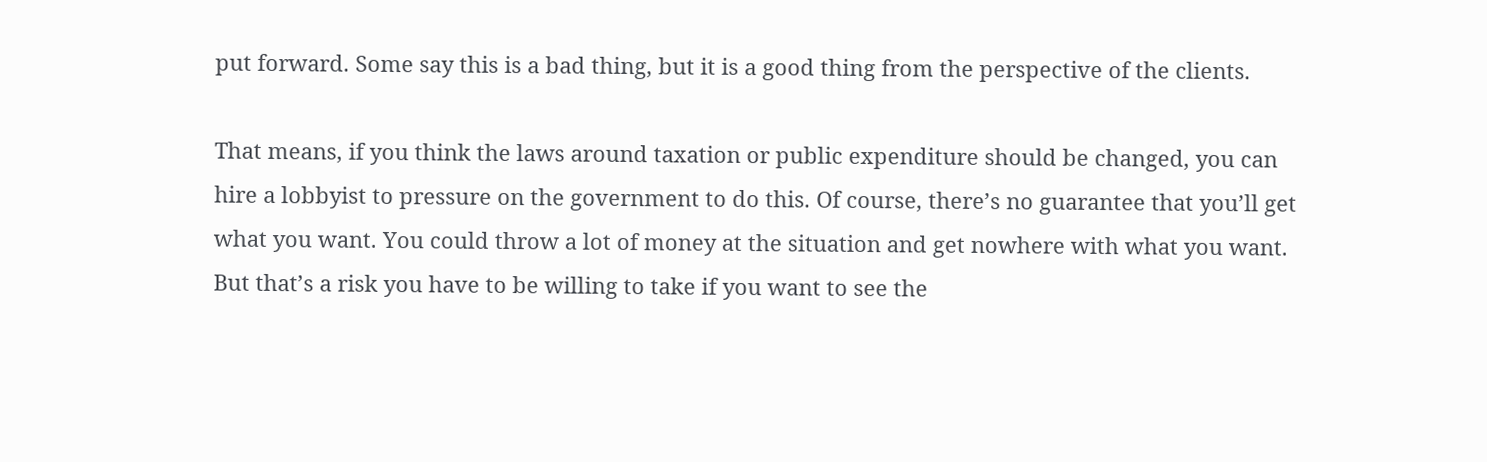put forward. Some say this is a bad thing, but it is a good thing from the perspective of the clients.

That means, if you think the laws around taxation or public expenditure should be changed, you can hire a lobbyist to pressure on the government to do this. Of course, there’s no guarantee that you’ll get what you want. You could throw a lot of money at the situation and get nowhere with what you want. But that’s a risk you have to be willing to take if you want to see the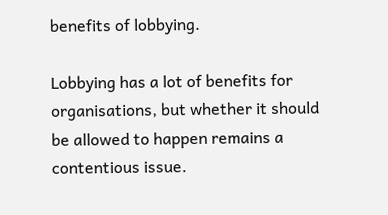benefits of lobbying.

Lobbying has a lot of benefits for organisations, but whether it should be allowed to happen remains a contentious issue.